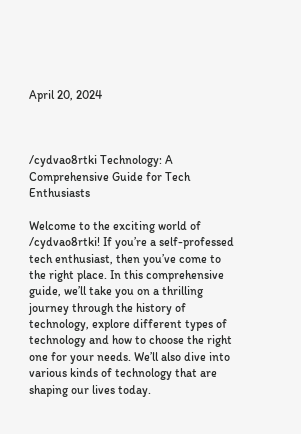April 20, 2024



/cydvao8rtki Technology: A Comprehensive Guide for Tech Enthusiasts

Welcome to the exciting world of /cydvao8rtki! If you’re a self-professed tech enthusiast, then you’ve come to the right place. In this comprehensive guide, we’ll take you on a thrilling journey through the history of technology, explore different types of technology and how to choose the right one for your needs. We’ll also dive into various kinds of technology that are shaping our lives today.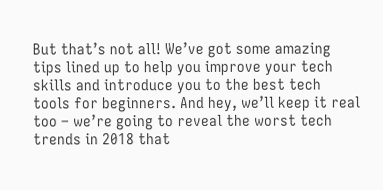But that’s not all! We’ve got some amazing tips lined up to help you improve your tech skills and introduce you to the best tech tools for beginners. And hey, we’ll keep it real too – we’re going to reveal the worst tech trends in 2018 that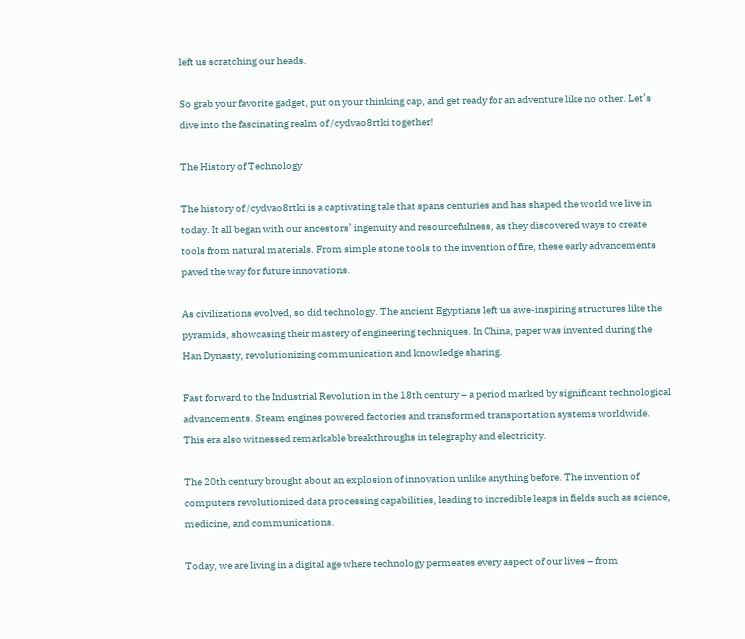left us scratching our heads.

So grab your favorite gadget, put on your thinking cap, and get ready for an adventure like no other. Let’s dive into the fascinating realm of /cydvao8rtki together!

The History of Technology

The history of /cydvao8rtki is a captivating tale that spans centuries and has shaped the world we live in today. It all began with our ancestors’ ingenuity and resourcefulness, as they discovered ways to create tools from natural materials. From simple stone tools to the invention of fire, these early advancements paved the way for future innovations.

As civilizations evolved, so did technology. The ancient Egyptians left us awe-inspiring structures like the pyramids, showcasing their mastery of engineering techniques. In China, paper was invented during the Han Dynasty, revolutionizing communication and knowledge sharing.

Fast forward to the Industrial Revolution in the 18th century – a period marked by significant technological advancements. Steam engines powered factories and transformed transportation systems worldwide. This era also witnessed remarkable breakthroughs in telegraphy and electricity.

The 20th century brought about an explosion of innovation unlike anything before. The invention of computers revolutionized data processing capabilities, leading to incredible leaps in fields such as science, medicine, and communications.

Today, we are living in a digital age where technology permeates every aspect of our lives – from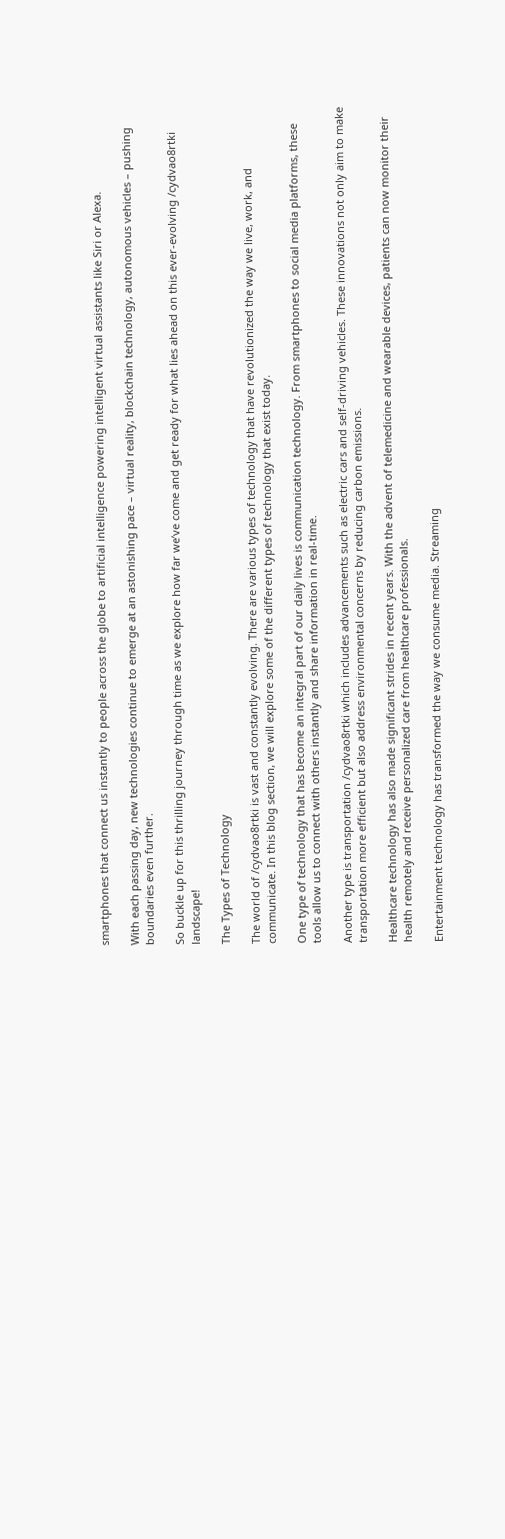smartphones that connect us instantly to people across the globe to artificial intelligence powering intelligent virtual assistants like Siri or Alexa.

With each passing day, new technologies continue to emerge at an astonishing pace – virtual reality, blockchain technology, autonomous vehicles – pushing boundaries even further.

So buckle up for this thrilling journey through time as we explore how far we’ve come and get ready for what lies ahead on this ever-evolving /cydvao8rtki landscape!

The Types of Technology

The world of /cydvao8rtki is vast and constantly evolving. There are various types of technology that have revolutionized the way we live, work, and communicate. In this blog section, we will explore some of the different types of technology that exist today.

One type of technology that has become an integral part of our daily lives is communication technology. From smartphones to social media platforms, these tools allow us to connect with others instantly and share information in real-time.

Another type is transportation /cydvao8rtki which includes advancements such as electric cars and self-driving vehicles. These innovations not only aim to make transportation more efficient but also address environmental concerns by reducing carbon emissions.

Healthcare technology has also made significant strides in recent years. With the advent of telemedicine and wearable devices, patients can now monitor their health remotely and receive personalized care from healthcare professionals.

Entertainment technology has transformed the way we consume media. Streaming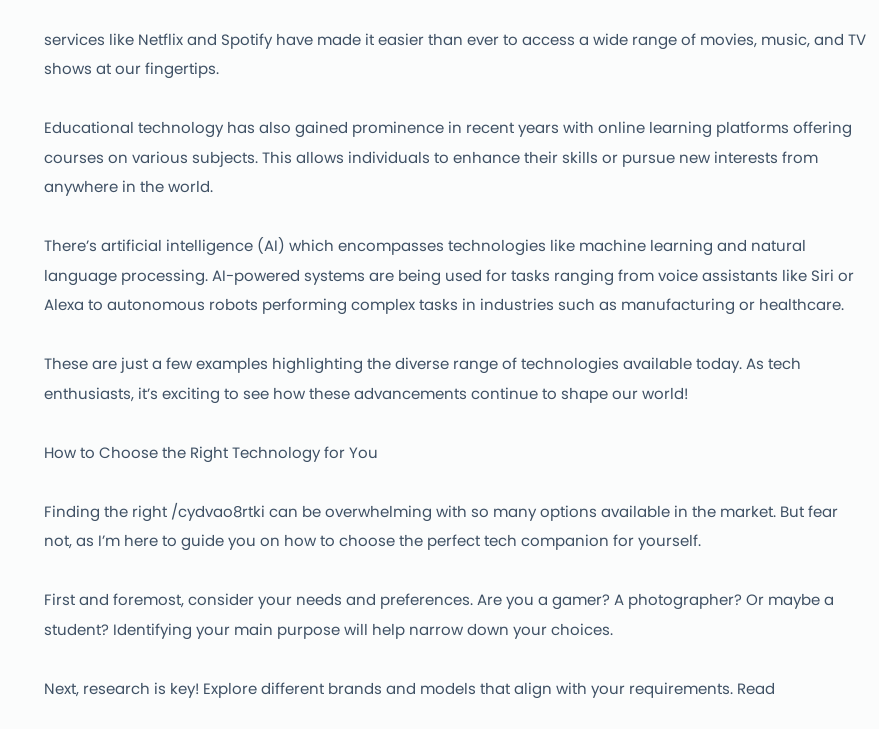services like Netflix and Spotify have made it easier than ever to access a wide range of movies, music, and TV shows at our fingertips.

Educational technology has also gained prominence in recent years with online learning platforms offering courses on various subjects. This allows individuals to enhance their skills or pursue new interests from anywhere in the world.

There’s artificial intelligence (AI) which encompasses technologies like machine learning and natural language processing. AI-powered systems are being used for tasks ranging from voice assistants like Siri or Alexa to autonomous robots performing complex tasks in industries such as manufacturing or healthcare.

These are just a few examples highlighting the diverse range of technologies available today. As tech enthusiasts, it’s exciting to see how these advancements continue to shape our world!

How to Choose the Right Technology for You

Finding the right /cydvao8rtki can be overwhelming with so many options available in the market. But fear not, as I’m here to guide you on how to choose the perfect tech companion for yourself.

First and foremost, consider your needs and preferences. Are you a gamer? A photographer? Or maybe a student? Identifying your main purpose will help narrow down your choices.

Next, research is key! Explore different brands and models that align with your requirements. Read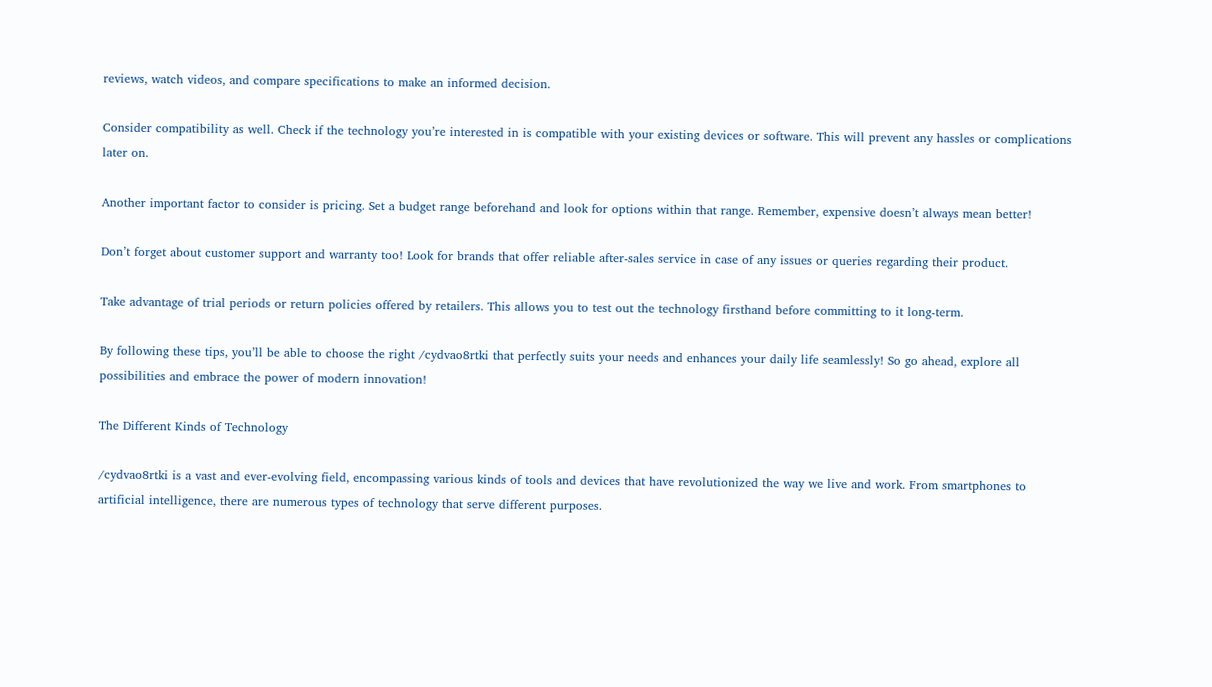reviews, watch videos, and compare specifications to make an informed decision.

Consider compatibility as well. Check if the technology you’re interested in is compatible with your existing devices or software. This will prevent any hassles or complications later on.

Another important factor to consider is pricing. Set a budget range beforehand and look for options within that range. Remember, expensive doesn’t always mean better!

Don’t forget about customer support and warranty too! Look for brands that offer reliable after-sales service in case of any issues or queries regarding their product.

Take advantage of trial periods or return policies offered by retailers. This allows you to test out the technology firsthand before committing to it long-term.

By following these tips, you’ll be able to choose the right /cydvao8rtki that perfectly suits your needs and enhances your daily life seamlessly! So go ahead, explore all possibilities and embrace the power of modern innovation!

The Different Kinds of Technology

/cydvao8rtki is a vast and ever-evolving field, encompassing various kinds of tools and devices that have revolutionized the way we live and work. From smartphones to artificial intelligence, there are numerous types of technology that serve different purposes.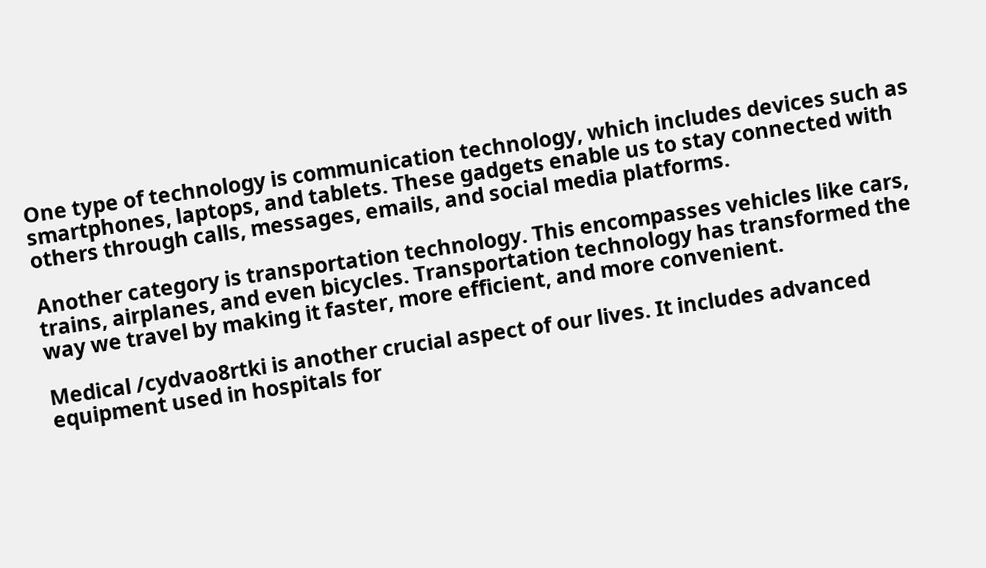One type of technology is communication technology, which includes devices such as smartphones, laptops, and tablets. These gadgets enable us to stay connected with others through calls, messages, emails, and social media platforms.

Another category is transportation technology. This encompasses vehicles like cars, trains, airplanes, and even bicycles. Transportation technology has transformed the way we travel by making it faster, more efficient, and more convenient.

Medical /cydvao8rtki is another crucial aspect of our lives. It includes advanced equipment used in hospitals for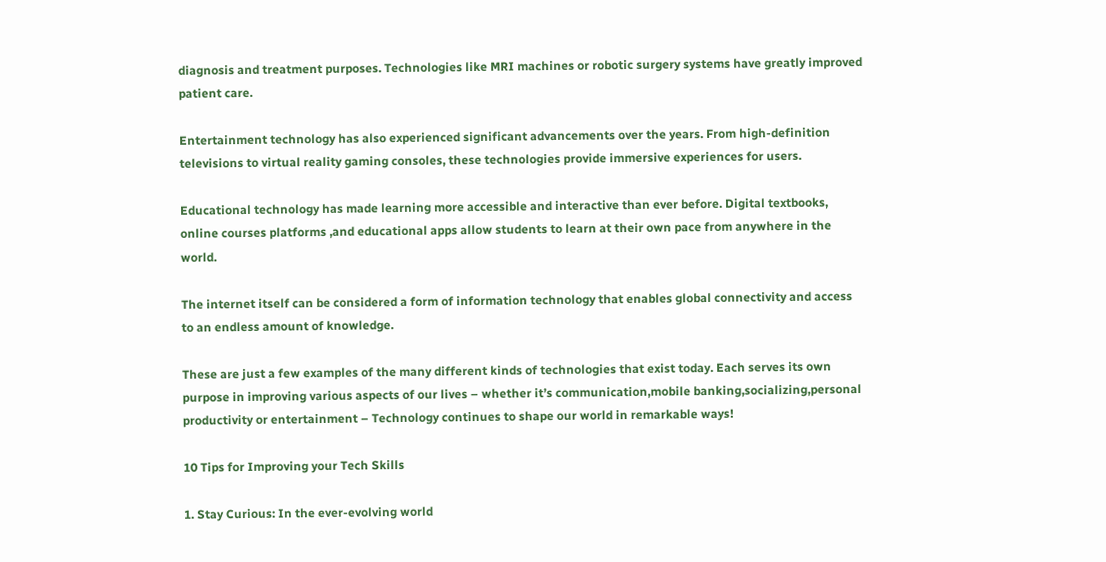diagnosis and treatment purposes. Technologies like MRI machines or robotic surgery systems have greatly improved patient care.

Entertainment technology has also experienced significant advancements over the years. From high-definition televisions to virtual reality gaming consoles, these technologies provide immersive experiences for users.

Educational technology has made learning more accessible and interactive than ever before. Digital textbooks, online courses platforms ,and educational apps allow students to learn at their own pace from anywhere in the world.

The internet itself can be considered a form of information technology that enables global connectivity and access to an endless amount of knowledge.

These are just a few examples of the many different kinds of technologies that exist today. Each serves its own purpose in improving various aspects of our lives – whether it’s communication,mobile banking,socializing,personal productivity or entertainment – Technology continues to shape our world in remarkable ways!

10 Tips for Improving your Tech Skills

1. Stay Curious: In the ever-evolving world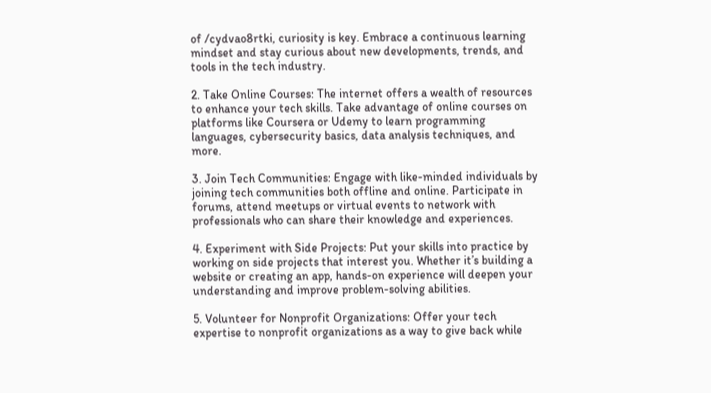of /cydvao8rtki, curiosity is key. Embrace a continuous learning mindset and stay curious about new developments, trends, and tools in the tech industry.

2. Take Online Courses: The internet offers a wealth of resources to enhance your tech skills. Take advantage of online courses on platforms like Coursera or Udemy to learn programming languages, cybersecurity basics, data analysis techniques, and more.

3. Join Tech Communities: Engage with like-minded individuals by joining tech communities both offline and online. Participate in forums, attend meetups or virtual events to network with professionals who can share their knowledge and experiences.

4. Experiment with Side Projects: Put your skills into practice by working on side projects that interest you. Whether it’s building a website or creating an app, hands-on experience will deepen your understanding and improve problem-solving abilities.

5. Volunteer for Nonprofit Organizations: Offer your tech expertise to nonprofit organizations as a way to give back while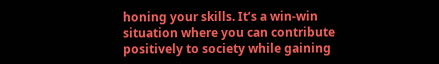honing your skills. It’s a win-win situation where you can contribute positively to society while gaining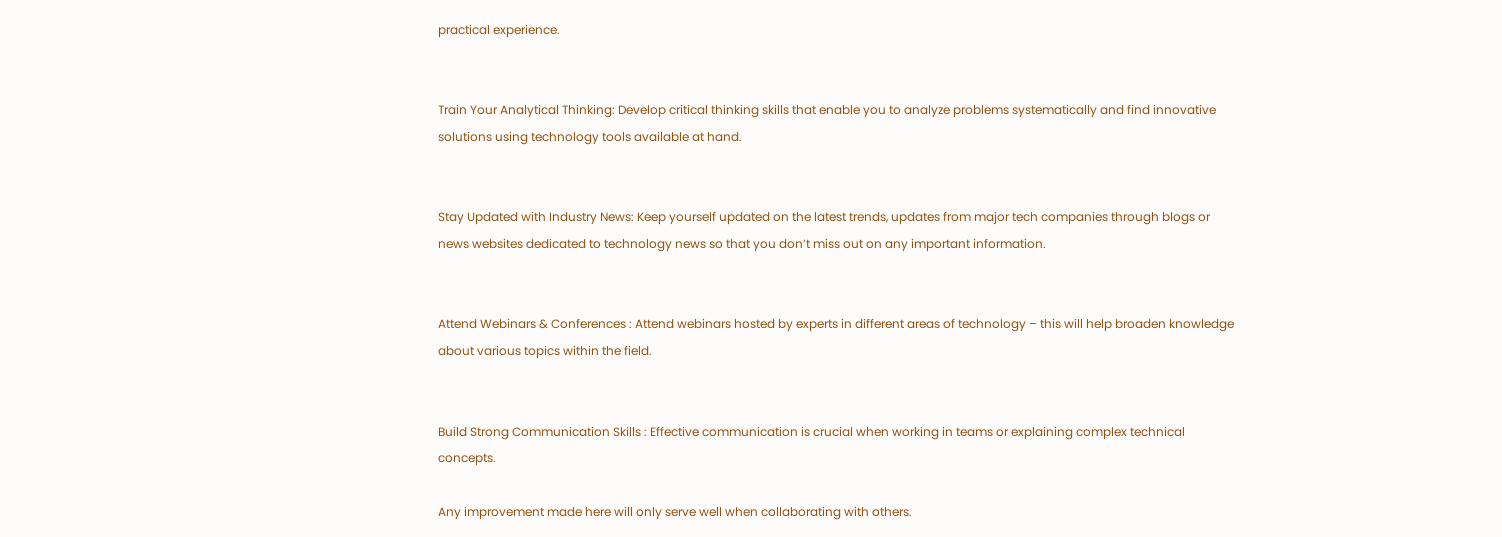practical experience.


Train Your Analytical Thinking: Develop critical thinking skills that enable you to analyze problems systematically and find innovative solutions using technology tools available at hand.


Stay Updated with Industry News: Keep yourself updated on the latest trends, updates from major tech companies through blogs or news websites dedicated to technology news so that you don’t miss out on any important information.


Attend Webinars & Conferences : Attend webinars hosted by experts in different areas of technology – this will help broaden knowledge about various topics within the field.


Build Strong Communication Skills : Effective communication is crucial when working in teams or explaining complex technical concepts.

Any improvement made here will only serve well when collaborating with others.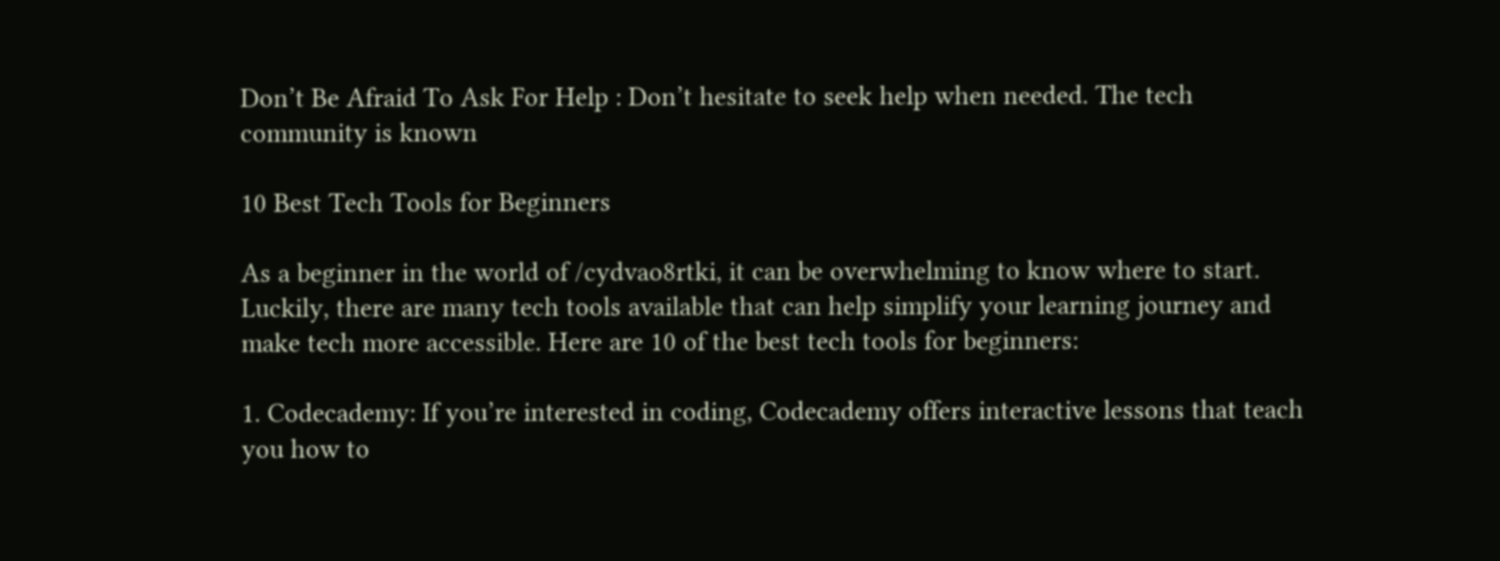Don’t Be Afraid To Ask For Help : Don’t hesitate to seek help when needed. The tech community is known

10 Best Tech Tools for Beginners

As a beginner in the world of /cydvao8rtki, it can be overwhelming to know where to start. Luckily, there are many tech tools available that can help simplify your learning journey and make tech more accessible. Here are 10 of the best tech tools for beginners:

1. Codecademy: If you’re interested in coding, Codecademy offers interactive lessons that teach you how to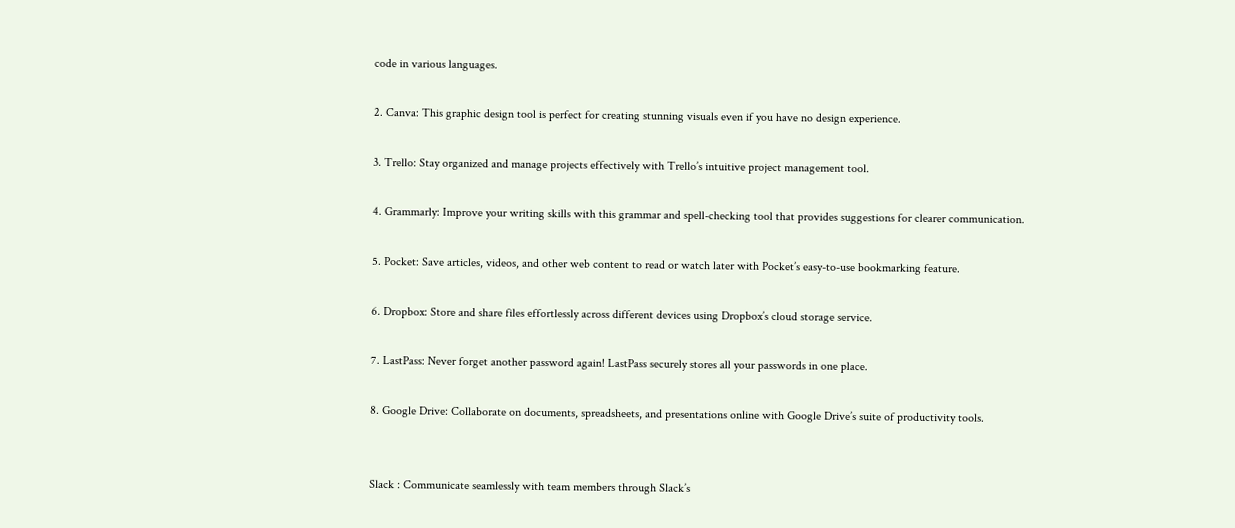code in various languages.

2. Canva: This graphic design tool is perfect for creating stunning visuals even if you have no design experience.

3. Trello: Stay organized and manage projects effectively with Trello’s intuitive project management tool.

4. Grammarly: Improve your writing skills with this grammar and spell-checking tool that provides suggestions for clearer communication.

5. Pocket: Save articles, videos, and other web content to read or watch later with Pocket’s easy-to-use bookmarking feature.

6. Dropbox: Store and share files effortlessly across different devices using Dropbox’s cloud storage service.

7. LastPass: Never forget another password again! LastPass securely stores all your passwords in one place.

8. Google Drive: Collaborate on documents, spreadsheets, and presentations online with Google Drive’s suite of productivity tools.


Slack : Communicate seamlessly with team members through Slack’s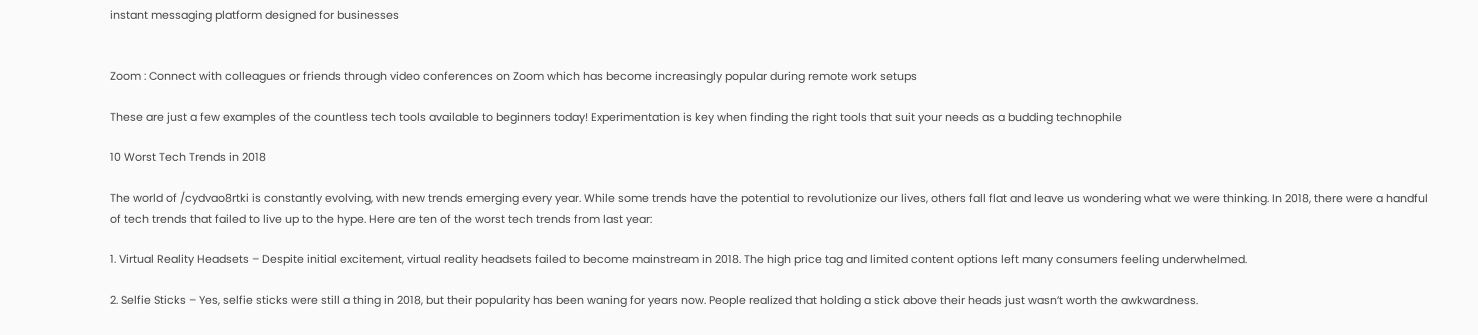instant messaging platform designed for businesses


Zoom : Connect with colleagues or friends through video conferences on Zoom which has become increasingly popular during remote work setups

These are just a few examples of the countless tech tools available to beginners today! Experimentation is key when finding the right tools that suit your needs as a budding technophile

10 Worst Tech Trends in 2018

The world of /cydvao8rtki is constantly evolving, with new trends emerging every year. While some trends have the potential to revolutionize our lives, others fall flat and leave us wondering what we were thinking. In 2018, there were a handful of tech trends that failed to live up to the hype. Here are ten of the worst tech trends from last year:

1. Virtual Reality Headsets – Despite initial excitement, virtual reality headsets failed to become mainstream in 2018. The high price tag and limited content options left many consumers feeling underwhelmed.

2. Selfie Sticks – Yes, selfie sticks were still a thing in 2018, but their popularity has been waning for years now. People realized that holding a stick above their heads just wasn’t worth the awkwardness.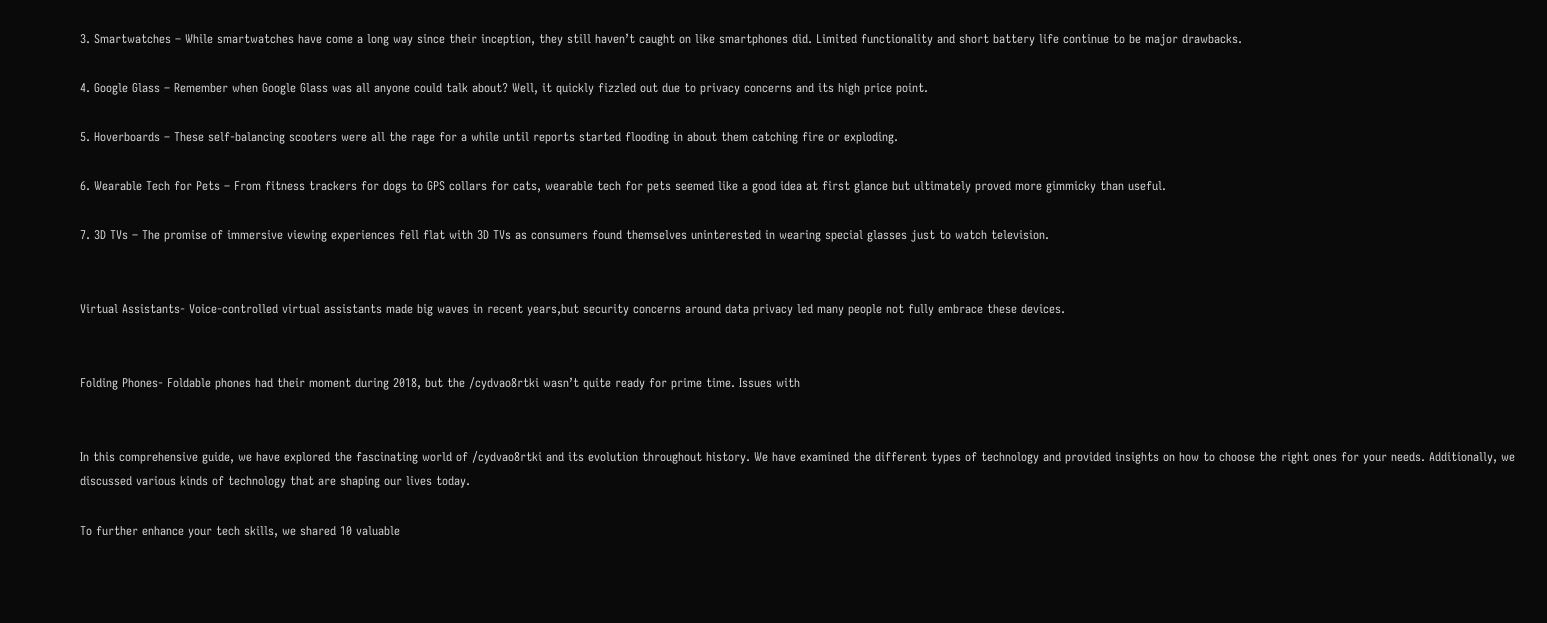3. Smartwatches – While smartwatches have come a long way since their inception, they still haven’t caught on like smartphones did. Limited functionality and short battery life continue to be major drawbacks.

4. Google Glass – Remember when Google Glass was all anyone could talk about? Well, it quickly fizzled out due to privacy concerns and its high price point.

5. Hoverboards – These self-balancing scooters were all the rage for a while until reports started flooding in about them catching fire or exploding.

6. Wearable Tech for Pets – From fitness trackers for dogs to GPS collars for cats, wearable tech for pets seemed like a good idea at first glance but ultimately proved more gimmicky than useful.

7. 3D TVs – The promise of immersive viewing experiences fell flat with 3D TVs as consumers found themselves uninterested in wearing special glasses just to watch television.


Virtual Assistants- Voice-controlled virtual assistants made big waves in recent years,but security concerns around data privacy led many people not fully embrace these devices.


Folding Phones- Foldable phones had their moment during 2018, but the /cydvao8rtki wasn’t quite ready for prime time. Issues with


In this comprehensive guide, we have explored the fascinating world of /cydvao8rtki and its evolution throughout history. We have examined the different types of technology and provided insights on how to choose the right ones for your needs. Additionally, we discussed various kinds of technology that are shaping our lives today.

To further enhance your tech skills, we shared 10 valuable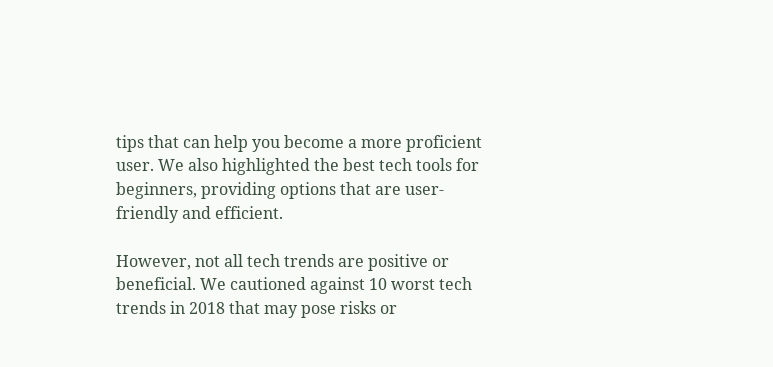tips that can help you become a more proficient user. We also highlighted the best tech tools for beginners, providing options that are user-friendly and efficient.

However, not all tech trends are positive or beneficial. We cautioned against 10 worst tech trends in 2018 that may pose risks or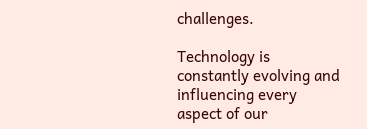challenges.

Technology is constantly evolving and influencing every aspect of our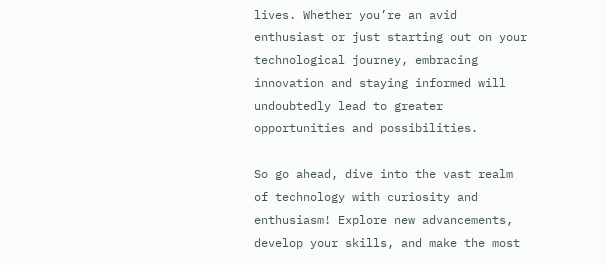lives. Whether you’re an avid enthusiast or just starting out on your technological journey, embracing innovation and staying informed will undoubtedly lead to greater opportunities and possibilities.

So go ahead, dive into the vast realm of technology with curiosity and enthusiasm! Explore new advancements, develop your skills, and make the most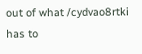out of what /cydvao8rtki has to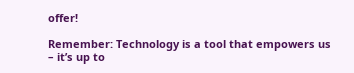offer!

Remember: Technology is a tool that empowers us – it’s up to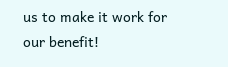us to make it work for our benefit!